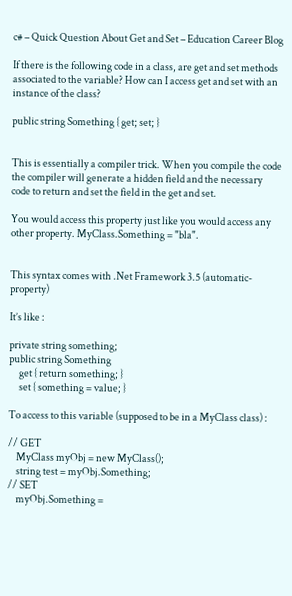c# – Quick Question About Get and Set – Education Career Blog

If there is the following code in a class, are get and set methods associated to the variable? How can I access get and set with an instance of the class?

public string Something { get; set; }


This is essentially a compiler trick. When you compile the code the compiler will generate a hidden field and the necessary code to return and set the field in the get and set.

You would access this property just like you would access any other property. MyClass.Something = "bla".


This syntax comes with .Net Framework 3.5 (automatic-property)

It’s like :

private string something;
public string Something
     get { return something; }
     set { something = value; }

To access to this variable (supposed to be in a MyClass class) :

// GET
    MyClass myObj = new MyClass();
    string test = myObj.Something;
// SET
    myObj.Something =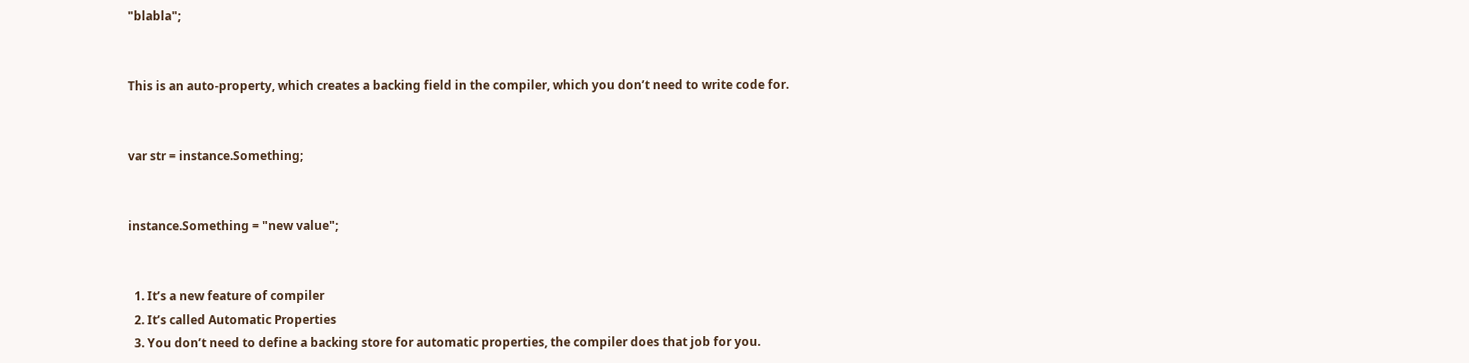"blabla";


This is an auto-property, which creates a backing field in the compiler, which you don’t need to write code for.


var str = instance.Something;


instance.Something = "new value";


  1. It’s a new feature of compiler
  2. It’s called Automatic Properties
  3. You don’t need to define a backing store for automatic properties, the compiler does that job for you.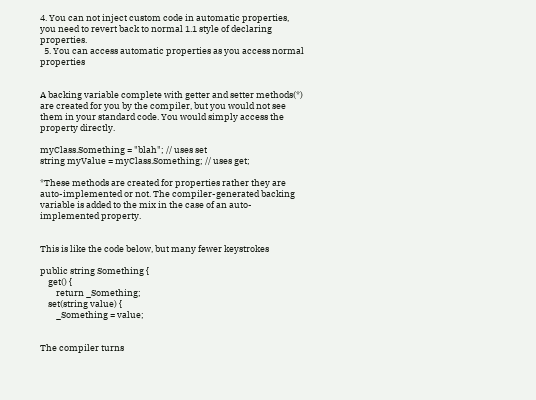4. You can not inject custom code in automatic properties, you need to revert back to normal 1.1 style of declaring properties.
  5. You can access automatic properties as you access normal properties


A backing variable complete with getter and setter methods(*) are created for you by the compiler, but you would not see them in your standard code. You would simply access the property directly.

myClass.Something = "blah"; // uses set
string myValue = myClass.Something; // uses get;

*These methods are created for properties rather they are auto-implemented or not. The compiler-generated backing variable is added to the mix in the case of an auto-implemented property.


This is like the code below, but many fewer keystrokes

public string Something {
    get() {
        return _Something;
    set(string value) {
        _Something = value;


The compiler turns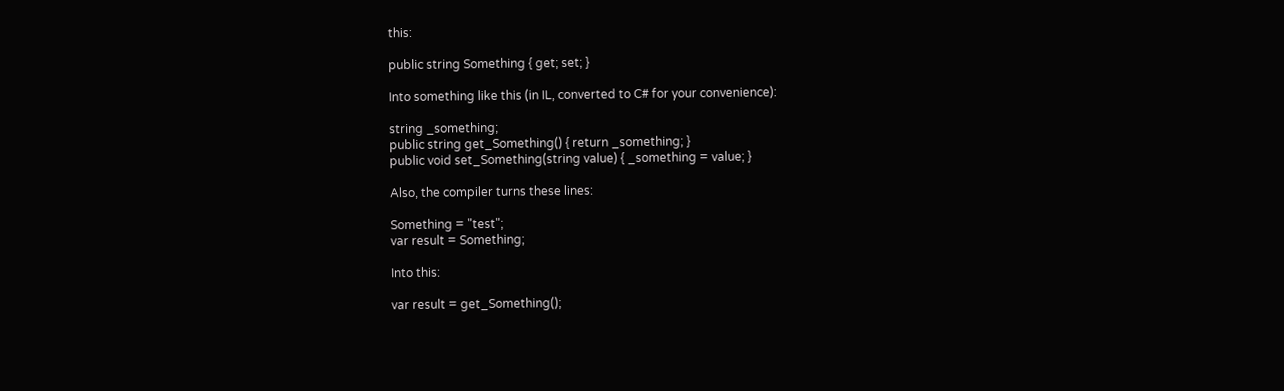this:

public string Something { get; set; }

Into something like this (in IL, converted to C# for your convenience):

string _something;
public string get_Something() { return _something; }
public void set_Something(string value) { _something = value; }

Also, the compiler turns these lines:

Something = "test";
var result = Something;

Into this:

var result = get_Something();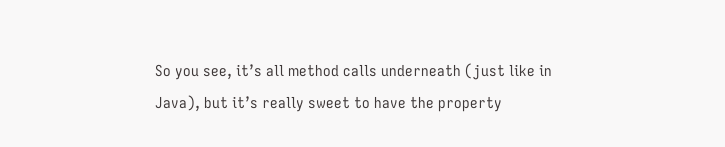So you see, it’s all method calls underneath (just like in Java), but it’s really sweet to have the property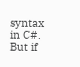syntax in C#. But if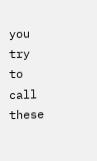you try to call these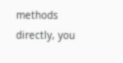methods directly, you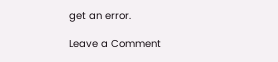get an error.

Leave a Comment